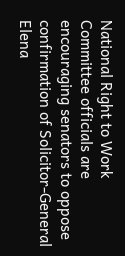National Right to Work Committee officials are encouraging senators to oppose confirmation of Solicitor-General Elena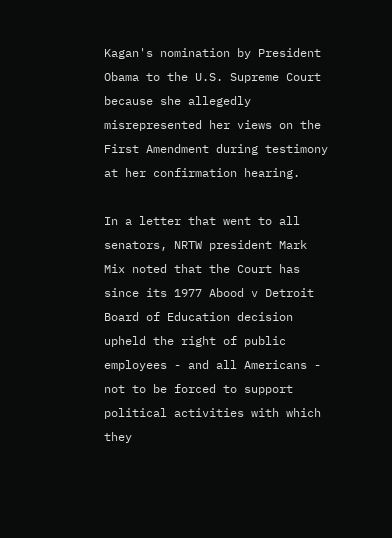Kagan's nomination by President Obama to the U.S. Supreme Court because she allegedly misrepresented her views on the First Amendment during testimony at her confirmation hearing.

In a letter that went to all senators, NRTW president Mark Mix noted that the Court has since its 1977 Abood v Detroit Board of Education decision upheld the right of public employees - and all Americans - not to be forced to support political activities with which they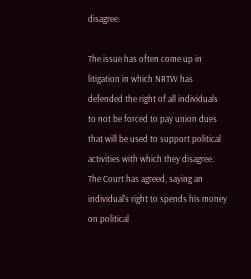disagree.

The issue has often come up in litigation in which NRTW has defended the right of all individuals to not be forced to pay union dues that will be used to support political activities with which they disagree. The Court has agreed, saying an individual's right to spends his money on political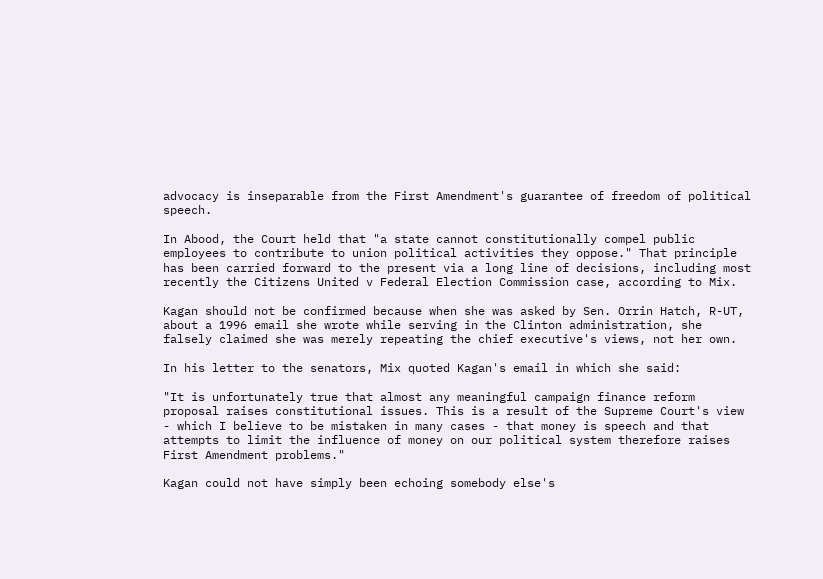advocacy is inseparable from the First Amendment's guarantee of freedom of political speech.

In Abood, the Court held that "a state cannot constitutionally compel public employees to contribute to union political activities they oppose." That principle has been carried forward to the present via a long line of decisions, including most recently the Citizens United v Federal Election Commission case, according to Mix.

Kagan should not be confirmed because when she was asked by Sen. Orrin Hatch, R-UT, about a 1996 email she wrote while serving in the Clinton administration, she falsely claimed she was merely repeating the chief executive's views, not her own.

In his letter to the senators, Mix quoted Kagan's email in which she said:

"It is unfortunately true that almost any meaningful campaign finance reform proposal raises constitutional issues. This is a result of the Supreme Court's view - which I believe to be mistaken in many cases - that money is speech and that attempts to limit the influence of money on our political system therefore raises First Amendment problems."

Kagan could not have simply been echoing somebody else's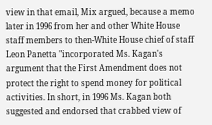view in that email, Mix argued, because a memo later in 1996 from her and other White House staff members to then-White House chief of staff Leon Panetta "incorporated Ms. Kagan's argument that the First Amendment does not protect the right to spend money for political activities. In short, in 1996 Ms. Kagan both suggested and endorsed that crabbed view of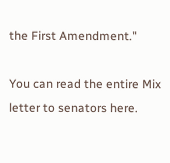the First Amendment."

You can read the entire Mix letter to senators here.